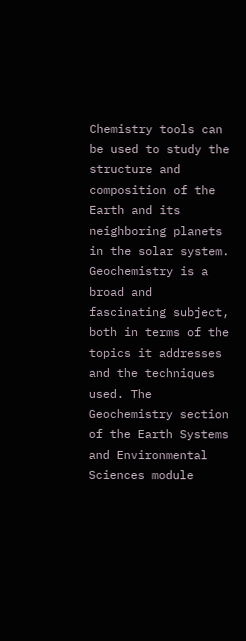Chemistry tools can be used to study the structure and composition of the Earth and its neighboring planets in the solar system. Geochemistry is a broad and fascinating subject, both in terms of the topics it addresses and the techniques used. The Geochemistry section of the Earth Systems and Environmental Sciences module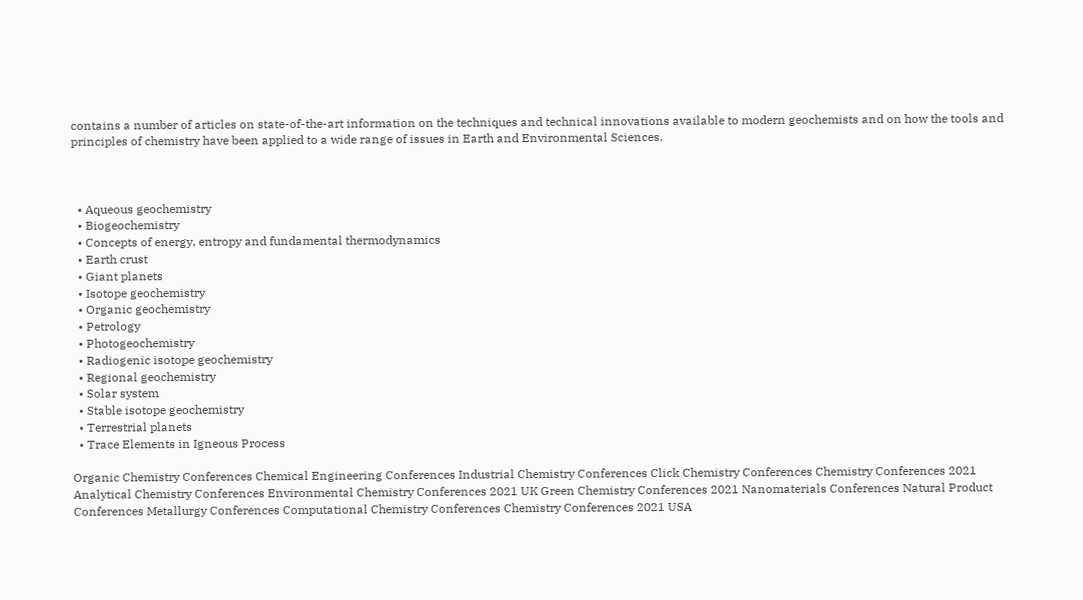contains a number of articles on state-of-the-art information on the techniques and technical innovations available to modern geochemists and on how the tools and principles of chemistry have been applied to a wide range of issues in Earth and Environmental Sciences.



  • Aqueous geochemistry
  • Biogeochemistry
  • Concepts of energy, entropy and fundamental thermodynamics
  • Earth crust
  • Giant planets
  • Isotope geochemistry
  • Organic geochemistry
  • Petrology
  • Photogeochemistry
  • Radiogenic isotope geochemistry
  • Regional geochemistry
  • Solar system
  • Stable isotope geochemistry
  • Terrestrial planets
  • Trace Elements in Igneous Process

Organic Chemistry Conferences Chemical Engineering Conferences Industrial Chemistry Conferences Click Chemistry Conferences Chemistry Conferences 2021 Analytical Chemistry Conferences Environmental Chemistry Conferences 2021 UK Green Chemistry Conferences 2021 Nanomaterials Conferences Natural Product Conferences Metallurgy Conferences Computational Chemistry Conferences Chemistry Conferences 2021 USA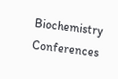Biochemistry Conferences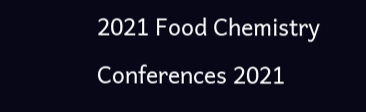2021 Food Chemistry Conferences 2021